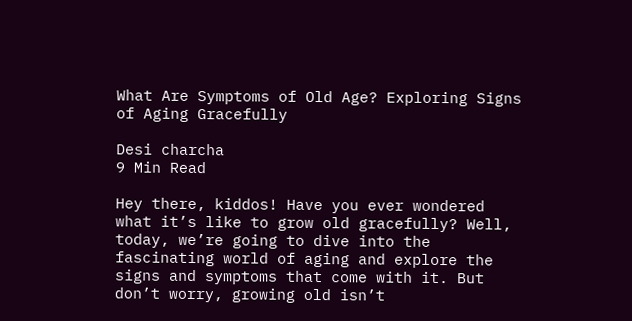What Are Symptoms of Old Age? Exploring Signs of Aging Gracefully

Desi charcha
9 Min Read

Hey there, kiddos! Have you ever wondered what it’s like to grow old gracefully? Well, today, we’re going to dive into the fascinating world of aging and explore the signs and symptoms that come with it. But don’t worry, growing old isn’t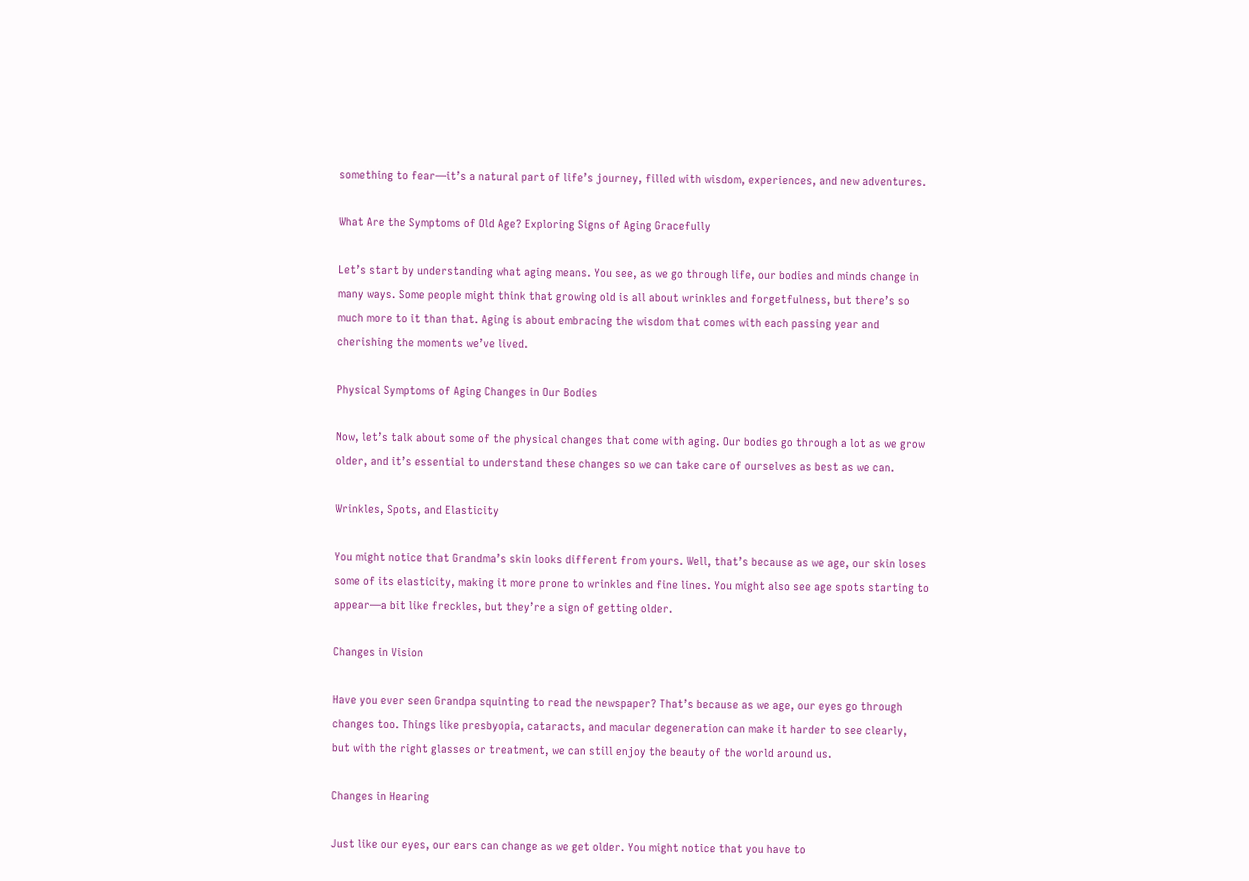something to fear—it’s a natural part of life’s journey, filled with wisdom, experiences, and new adventures.

What Are the Symptoms of Old Age? Exploring Signs of Aging Gracefully

Let’s start by understanding what aging means. You see, as we go through life, our bodies and minds change in many ways. Some people might think that growing old is all about wrinkles and forgetfulness, but there’s so much more to it than that. Aging is about embracing the wisdom that comes with each passing year and cherishing the moments we’ve lived.

Physical Symptoms of Aging Changes in Our Bodies

Now, let’s talk about some of the physical changes that come with aging. Our bodies go through a lot as we grow older, and it’s essential to understand these changes so we can take care of ourselves as best as we can.

Wrinkles, Spots, and Elasticity

You might notice that Grandma’s skin looks different from yours. Well, that’s because as we age, our skin loses some of its elasticity, making it more prone to wrinkles and fine lines. You might also see age spots starting to appear—a bit like freckles, but they’re a sign of getting older.

Changes in Vision

Have you ever seen Grandpa squinting to read the newspaper? That’s because as we age, our eyes go through changes too. Things like presbyopia, cataracts, and macular degeneration can make it harder to see clearly, but with the right glasses or treatment, we can still enjoy the beauty of the world around us.

Changes in Hearing

Just like our eyes, our ears can change as we get older. You might notice that you have to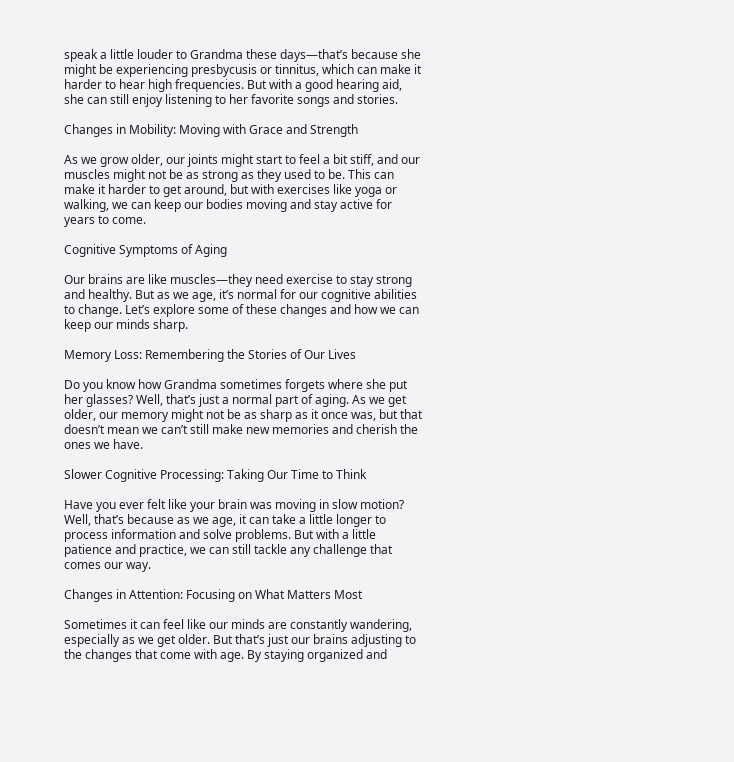speak a little louder to Grandma these days—that’s because she might be experiencing presbycusis or tinnitus, which can make it harder to hear high frequencies. But with a good hearing aid, she can still enjoy listening to her favorite songs and stories.

Changes in Mobility: Moving with Grace and Strength

As we grow older, our joints might start to feel a bit stiff, and our muscles might not be as strong as they used to be. This can make it harder to get around, but with exercises like yoga or walking, we can keep our bodies moving and stay active for years to come.

Cognitive Symptoms of Aging

Our brains are like muscles—they need exercise to stay strong and healthy. But as we age, it’s normal for our cognitive abilities to change. Let’s explore some of these changes and how we can keep our minds sharp.

Memory Loss: Remembering the Stories of Our Lives

Do you know how Grandma sometimes forgets where she put her glasses? Well, that’s just a normal part of aging. As we get older, our memory might not be as sharp as it once was, but that doesn’t mean we can’t still make new memories and cherish the ones we have.

Slower Cognitive Processing: Taking Our Time to Think

Have you ever felt like your brain was moving in slow motion? Well, that’s because as we age, it can take a little longer to process information and solve problems. But with a little patience and practice, we can still tackle any challenge that comes our way.

Changes in Attention: Focusing on What Matters Most

Sometimes it can feel like our minds are constantly wandering, especially as we get older. But that’s just our brains adjusting to the changes that come with age. By staying organized and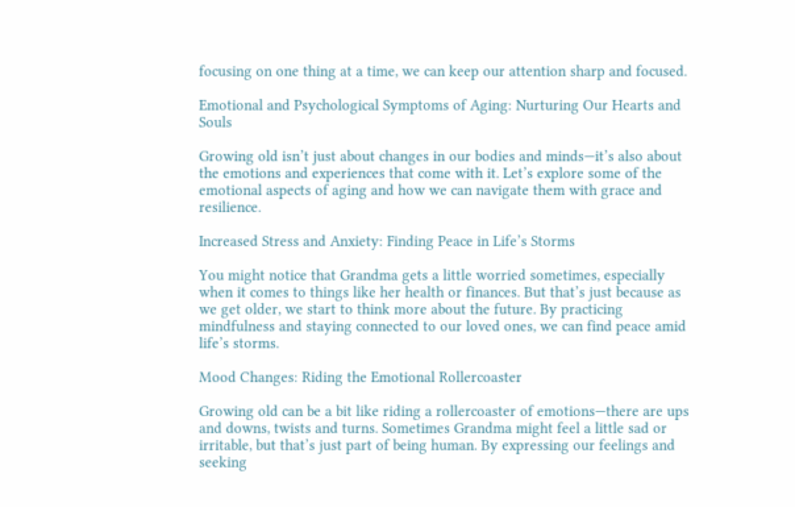focusing on one thing at a time, we can keep our attention sharp and focused.

Emotional and Psychological Symptoms of Aging: Nurturing Our Hearts and Souls

Growing old isn’t just about changes in our bodies and minds—it’s also about the emotions and experiences that come with it. Let’s explore some of the emotional aspects of aging and how we can navigate them with grace and resilience.

Increased Stress and Anxiety: Finding Peace in Life’s Storms

You might notice that Grandma gets a little worried sometimes, especially when it comes to things like her health or finances. But that’s just because as we get older, we start to think more about the future. By practicing mindfulness and staying connected to our loved ones, we can find peace amid life’s storms.

Mood Changes: Riding the Emotional Rollercoaster

Growing old can be a bit like riding a rollercoaster of emotions—there are ups and downs, twists and turns. Sometimes Grandma might feel a little sad or irritable, but that’s just part of being human. By expressing our feelings and seeking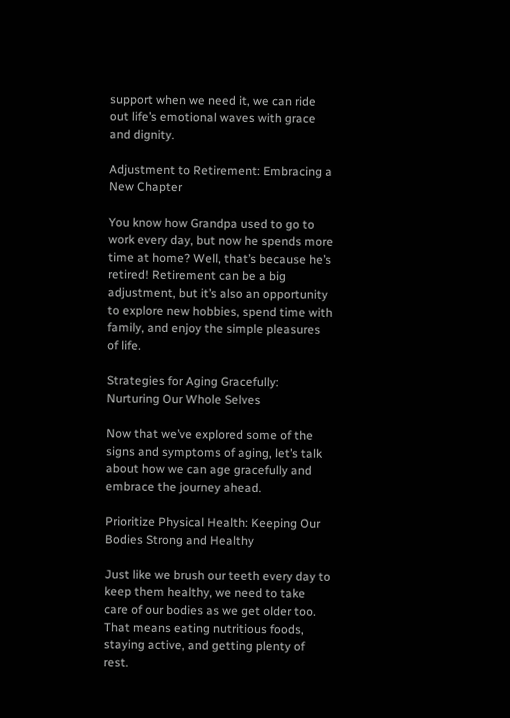support when we need it, we can ride out life’s emotional waves with grace and dignity.

Adjustment to Retirement: Embracing a New Chapter

You know how Grandpa used to go to work every day, but now he spends more time at home? Well, that’s because he’s retired! Retirement can be a big adjustment, but it’s also an opportunity to explore new hobbies, spend time with family, and enjoy the simple pleasures of life.

Strategies for Aging Gracefully: Nurturing Our Whole Selves

Now that we’ve explored some of the signs and symptoms of aging, let’s talk about how we can age gracefully and embrace the journey ahead.

Prioritize Physical Health: Keeping Our Bodies Strong and Healthy

Just like we brush our teeth every day to keep them healthy, we need to take care of our bodies as we get older too. That means eating nutritious foods, staying active, and getting plenty of rest.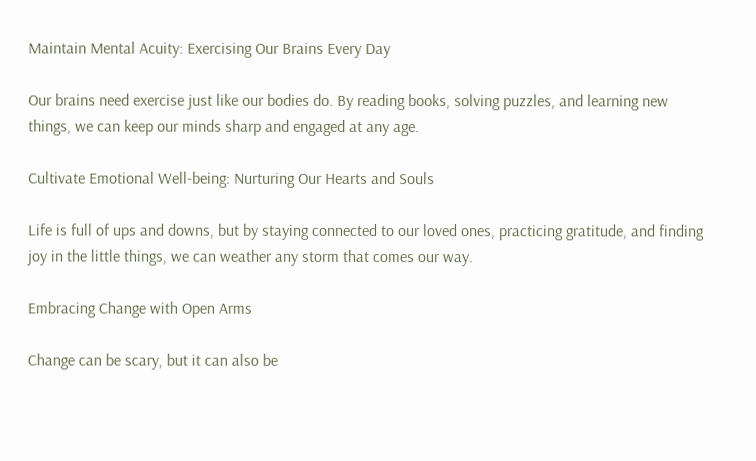Maintain Mental Acuity: Exercising Our Brains Every Day

Our brains need exercise just like our bodies do. By reading books, solving puzzles, and learning new things, we can keep our minds sharp and engaged at any age.

Cultivate Emotional Well-being: Nurturing Our Hearts and Souls

Life is full of ups and downs, but by staying connected to our loved ones, practicing gratitude, and finding joy in the little things, we can weather any storm that comes our way.

Embracing Change with Open Arms

Change can be scary, but it can also be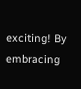exciting! By embracing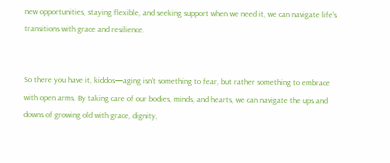new opportunities, staying flexible, and seeking support when we need it, we can navigate life’s transitions with grace and resilience.


So there you have it, kiddos—aging isn’t something to fear, but rather something to embrace with open arms. By taking care of our bodies, minds, and hearts, we can navigate the ups and downs of growing old with grace, dignity,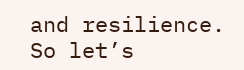and resilience. So let’s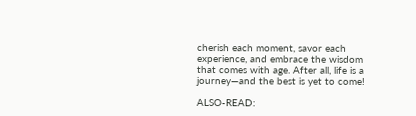cherish each moment, savor each experience, and embrace the wisdom that comes with age. After all, life is a journey—and the best is yet to come!

ALSO-READ: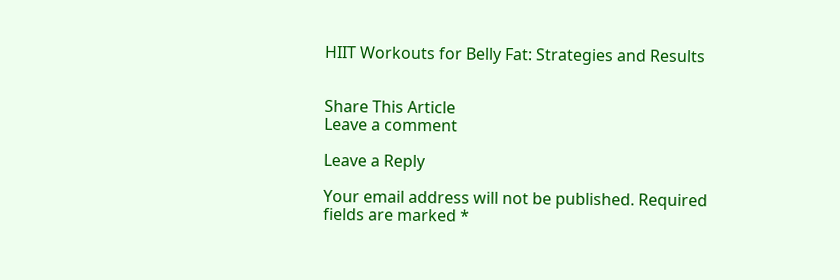HIIT Workouts for Belly Fat: Strategies and Results


Share This Article
Leave a comment

Leave a Reply

Your email address will not be published. Required fields are marked *